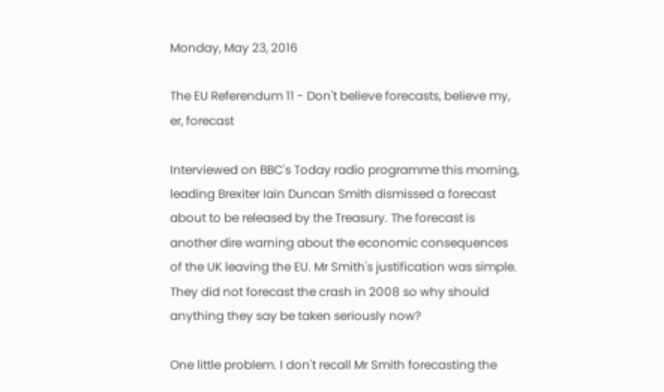Monday, May 23, 2016

The EU Referendum 11 - Don't believe forecasts, believe my, er, forecast

Interviewed on BBC's Today radio programme this morning, leading Brexiter Iain Duncan Smith dismissed a forecast about to be released by the Treasury. The forecast is another dire warning about the economic consequences of the UK leaving the EU. Mr Smith's justification was simple. They did not forecast the crash in 2008 so why should anything they say be taken seriously now?

One little problem. I don't recall Mr Smith forecasting the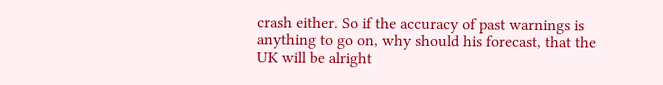crash either. So if the accuracy of past warnings is anything to go on, why should his forecast, that the UK will be alright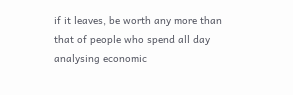if it leaves, be worth any more than that of people who spend all day analysing economic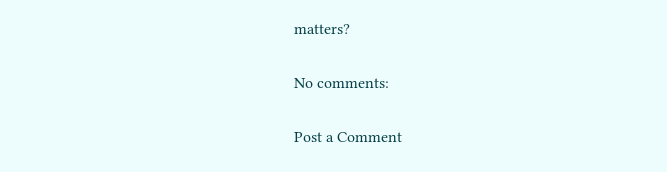matters?

No comments:

Post a Comment